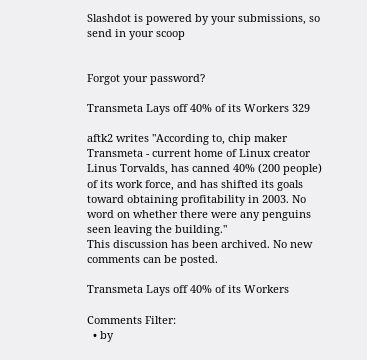Slashdot is powered by your submissions, so send in your scoop


Forgot your password?

Transmeta Lays off 40% of its Workers 329

aftk2 writes "According to, chip maker Transmeta - current home of Linux creator Linus Torvalds, has canned 40% (200 people) of its work force, and has shifted its goals toward obtaining profitability in 2003. No word on whether there were any penguins seen leaving the building."
This discussion has been archived. No new comments can be posted.

Transmeta Lays off 40% of its Workers

Comments Filter:
  • by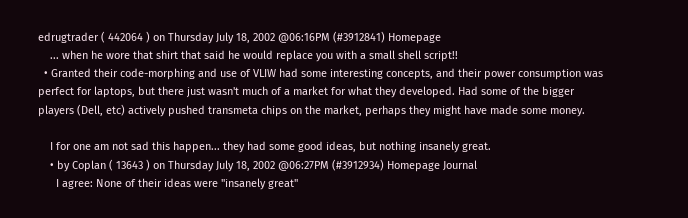edrugtrader ( 442064 ) on Thursday July 18, 2002 @06:16PM (#3912841) Homepage
    ... when he wore that shirt that said he would replace you with a small shell script!!
  • Granted their code-morphing and use of VLIW had some interesting concepts, and their power consumption was perfect for laptops, but there just wasn't much of a market for what they developed. Had some of the bigger players (Dell, etc) actively pushed transmeta chips on the market, perhaps they might have made some money.

    I for one am not sad this happen... they had some good ideas, but nothing insanely great.
    • by Coplan ( 13643 ) on Thursday July 18, 2002 @06:27PM (#3912934) Homepage Journal
      I agree: None of their ideas were "insanely great"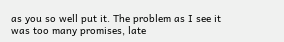as you so well put it. The problem as I see it was too many promises, late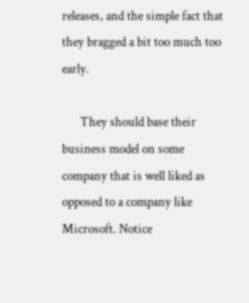releases, and the simple fact that they bragged a bit too much too early.

      They should base their business model on some company that is well liked as opposed to a company like Microsoft. Notice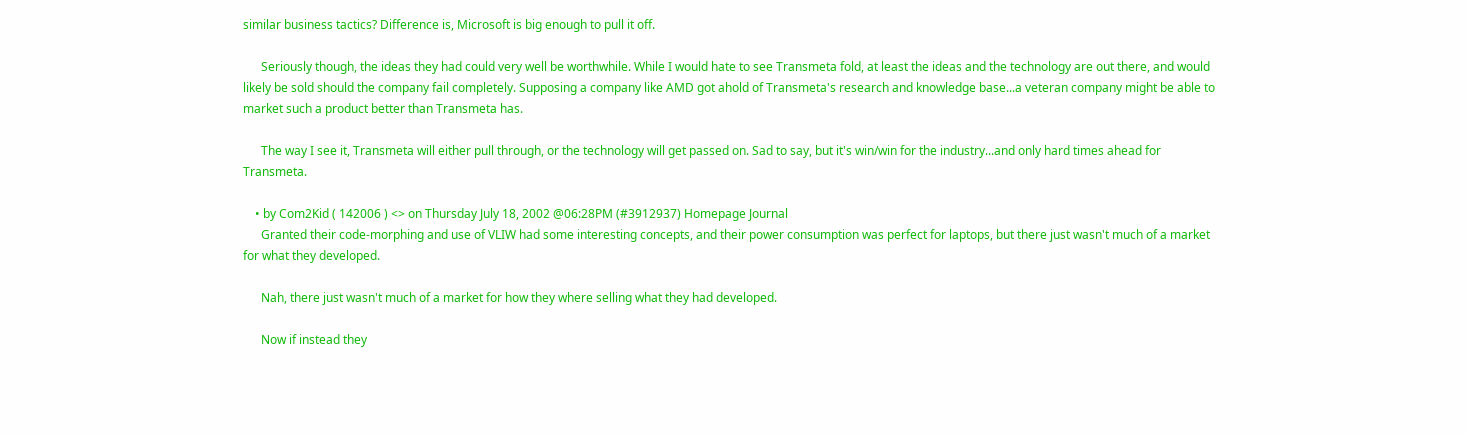similar business tactics? Difference is, Microsoft is big enough to pull it off.

      Seriously though, the ideas they had could very well be worthwhile. While I would hate to see Transmeta fold, at least the ideas and the technology are out there, and would likely be sold should the company fail completely. Supposing a company like AMD got ahold of Transmeta's research and knowledge base...a veteran company might be able to market such a product better than Transmeta has.

      The way I see it, Transmeta will either pull through, or the technology will get passed on. Sad to say, but it's win/win for the industry...and only hard times ahead for Transmeta.

    • by Com2Kid ( 142006 ) <> on Thursday July 18, 2002 @06:28PM (#3912937) Homepage Journal
      Granted their code-morphing and use of VLIW had some interesting concepts, and their power consumption was perfect for laptops, but there just wasn't much of a market for what they developed.

      Nah, there just wasn't much of a market for how they where selling what they had developed.

      Now if instead they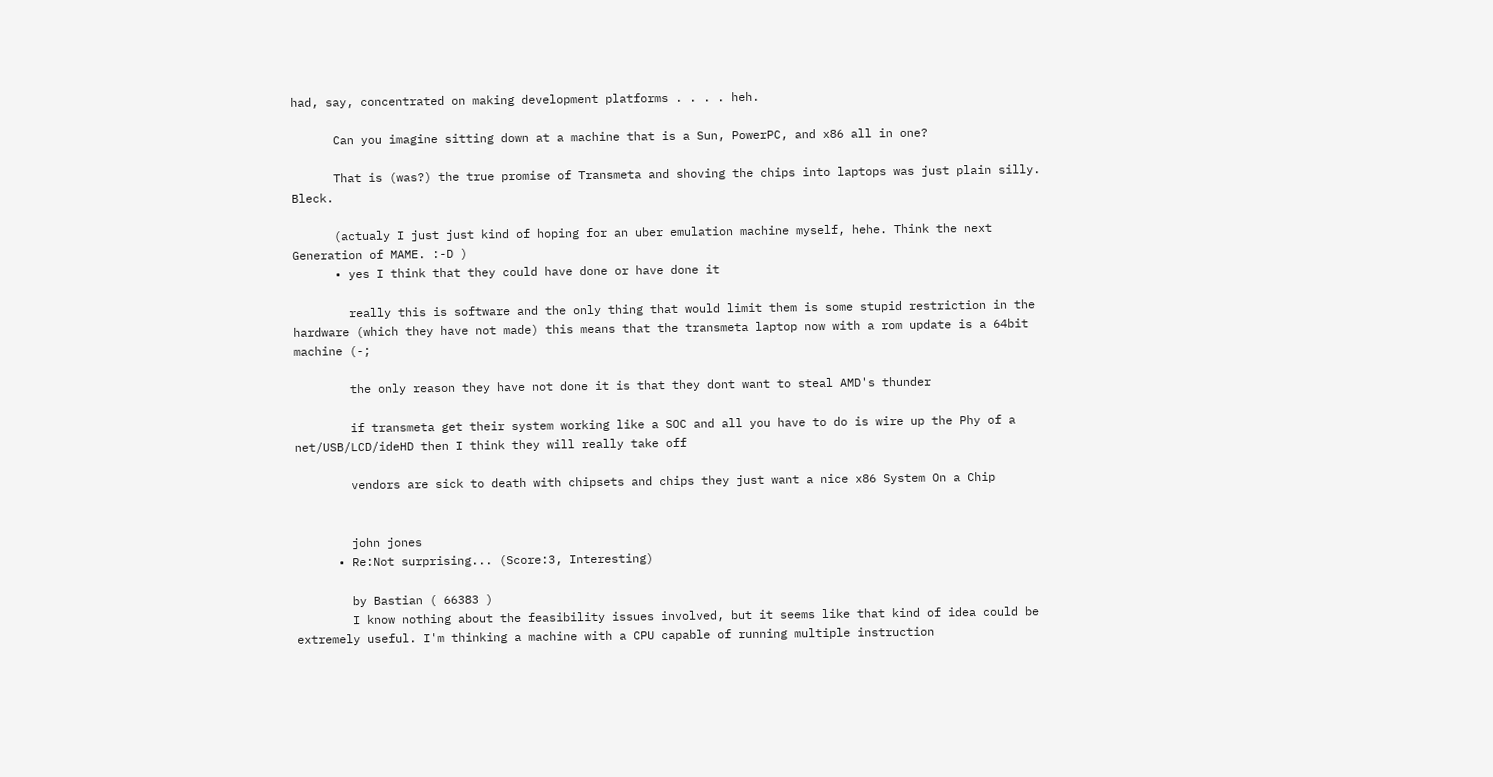had, say, concentrated on making development platforms . . . . heh.

      Can you imagine sitting down at a machine that is a Sun, PowerPC, and x86 all in one?

      That is (was?) the true promise of Transmeta and shoving the chips into laptops was just plain silly. Bleck.

      (actualy I just just kind of hoping for an uber emulation machine myself, hehe. Think the next Generation of MAME. :-D )
      • yes I think that they could have done or have done it

        really this is software and the only thing that would limit them is some stupid restriction in the hardware (which they have not made) this means that the transmeta laptop now with a rom update is a 64bit machine (-;

        the only reason they have not done it is that they dont want to steal AMD's thunder

        if transmeta get their system working like a SOC and all you have to do is wire up the Phy of a net/USB/LCD/ideHD then I think they will really take off

        vendors are sick to death with chipsets and chips they just want a nice x86 System On a Chip


        john jones
      • Re:Not surprising... (Score:3, Interesting)

        by Bastian ( 66383 )
        I know nothing about the feasibility issues involved, but it seems like that kind of idea could be extremely useful. I'm thinking a machine with a CPU capable of running multiple instruction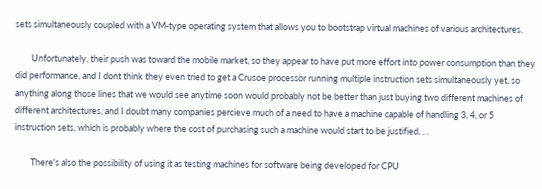sets simultaneously coupled with a VM-type operating system that allows you to bootstrap virtual machines of various architectures.

        Unfortunately, their push was toward the mobile market, so they appear to have put more effort into power consumption than they did performance, and I dont think they even tried to get a Crusoe processor running multiple instruction sets simultaneously yet, so anything along those lines that we would see anytime soon would probably not be better than just buying two different machines of different architectures, and I doubt many companies percieve much of a need to have a machine capable of handling 3, 4, or 5 instruction sets, which is probably where the cost of purchasing such a machine would start to be justified. . .

        There's also the possibility of using it as testing machines for software being developed for CPU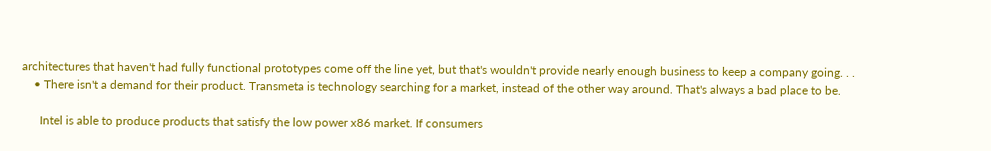architectures that haven't had fully functional prototypes come off the line yet, but that's wouldn't provide nearly enough business to keep a company going. . .
    • There isn't a demand for their product. Transmeta is technology searching for a market, instead of the other way around. That's always a bad place to be.

      Intel is able to produce products that satisfy the low power x86 market. If consumers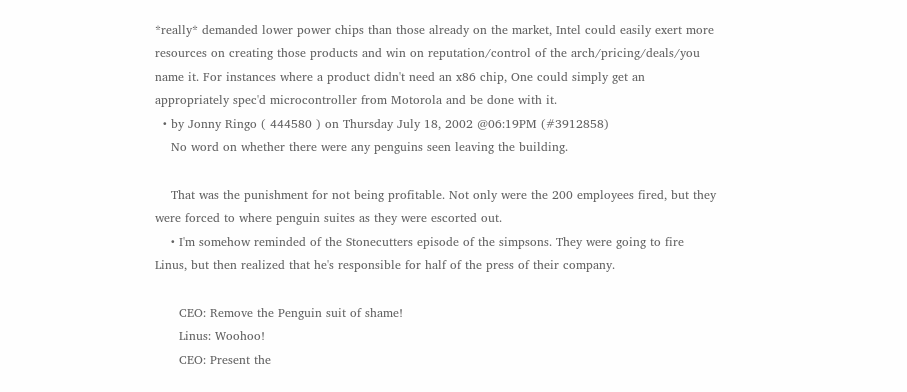*really* demanded lower power chips than those already on the market, Intel could easily exert more resources on creating those products and win on reputation/control of the arch/pricing/deals/you name it. For instances where a product didn't need an x86 chip, One could simply get an appropriately spec'd microcontroller from Motorola and be done with it.
  • by Jonny Ringo ( 444580 ) on Thursday July 18, 2002 @06:19PM (#3912858)
    No word on whether there were any penguins seen leaving the building.

    That was the punishment for not being profitable. Not only were the 200 employees fired, but they were forced to where penguin suites as they were escorted out.
    • I'm somehow reminded of the Stonecutters episode of the simpsons. They were going to fire Linus, but then realized that he's responsible for half of the press of their company.

      CEO: Remove the Penguin suit of shame!
      Linus: Woohoo!
      CEO: Present the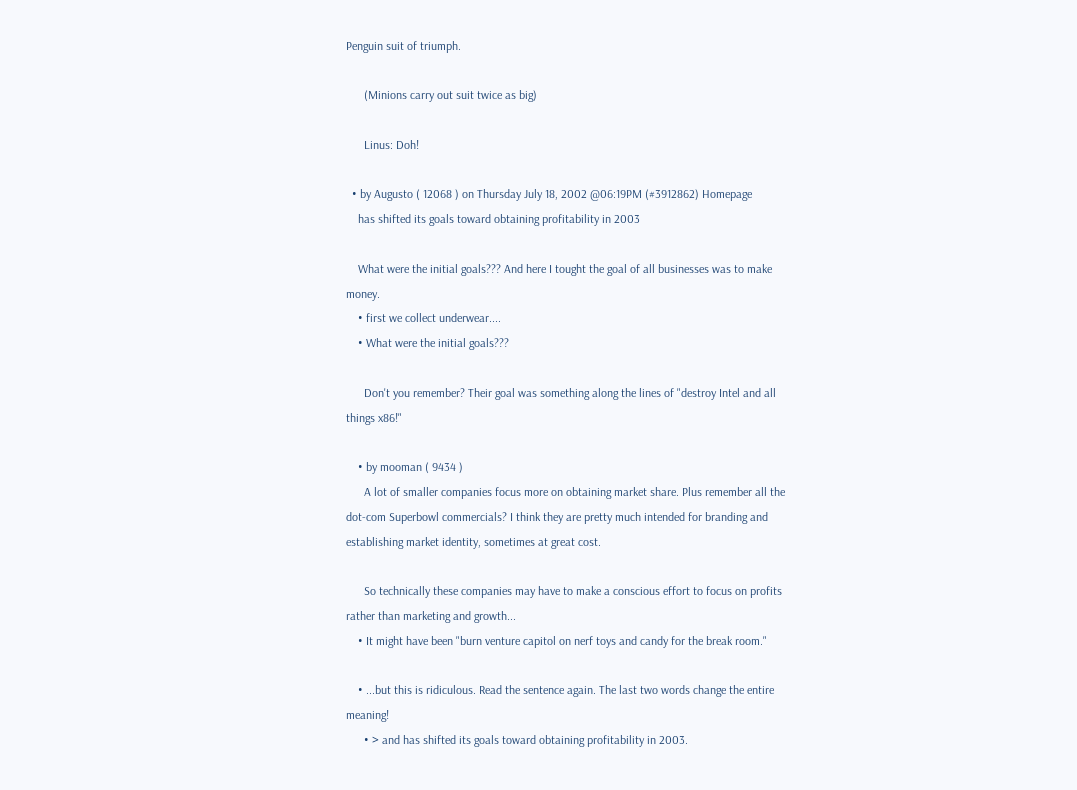Penguin suit of triumph.

      (Minions carry out suit twice as big)

      Linus: Doh!

  • by Augusto ( 12068 ) on Thursday July 18, 2002 @06:19PM (#3912862) Homepage
    has shifted its goals toward obtaining profitability in 2003

    What were the initial goals??? And here I tought the goal of all businesses was to make money.
    • first we collect underwear....
    • What were the initial goals???

      Don't you remember? Their goal was something along the lines of "destroy Intel and all things x86!"

    • by mooman ( 9434 )
      A lot of smaller companies focus more on obtaining market share. Plus remember all the dot-com Superbowl commercials? I think they are pretty much intended for branding and establishing market identity, sometimes at great cost.

      So technically these companies may have to make a conscious effort to focus on profits rather than marketing and growth...
    • It might have been "burn venture capitol on nerf toys and candy for the break room."

    • ...but this is ridiculous. Read the sentence again. The last two words change the entire meaning!
      • > and has shifted its goals toward obtaining profitability in 2003.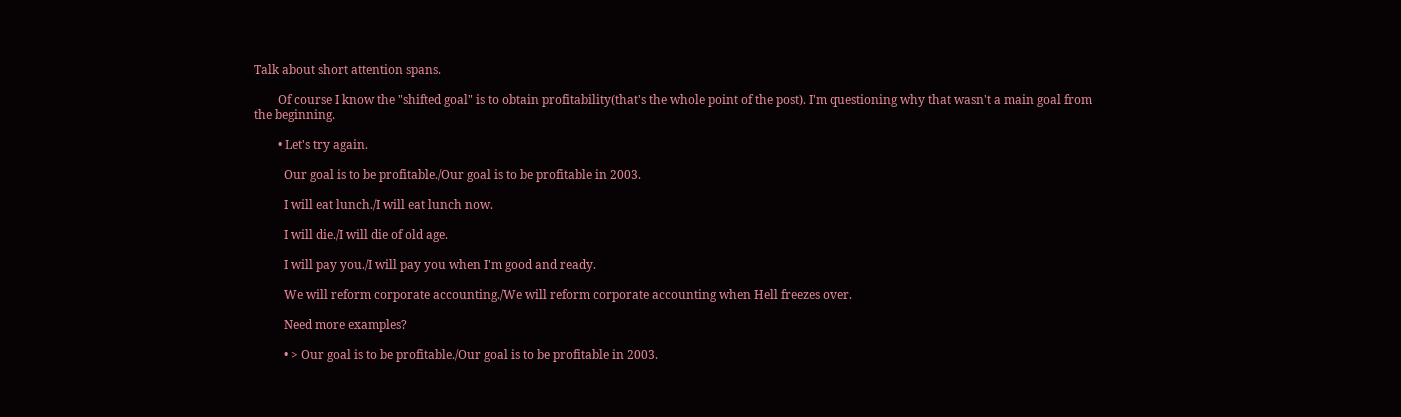Talk about short attention spans.

        Of course I know the "shifted goal" is to obtain profitability(that's the whole point of the post). I'm questioning why that wasn't a main goal from the beginning.

        • Let's try again.

          Our goal is to be profitable./Our goal is to be profitable in 2003.

          I will eat lunch./I will eat lunch now.

          I will die./I will die of old age.

          I will pay you./I will pay you when I'm good and ready.

          We will reform corporate accounting./We will reform corporate accounting when Hell freezes over.

          Need more examples?

          • > Our goal is to be profitable./Our goal is to be profitable in 2003.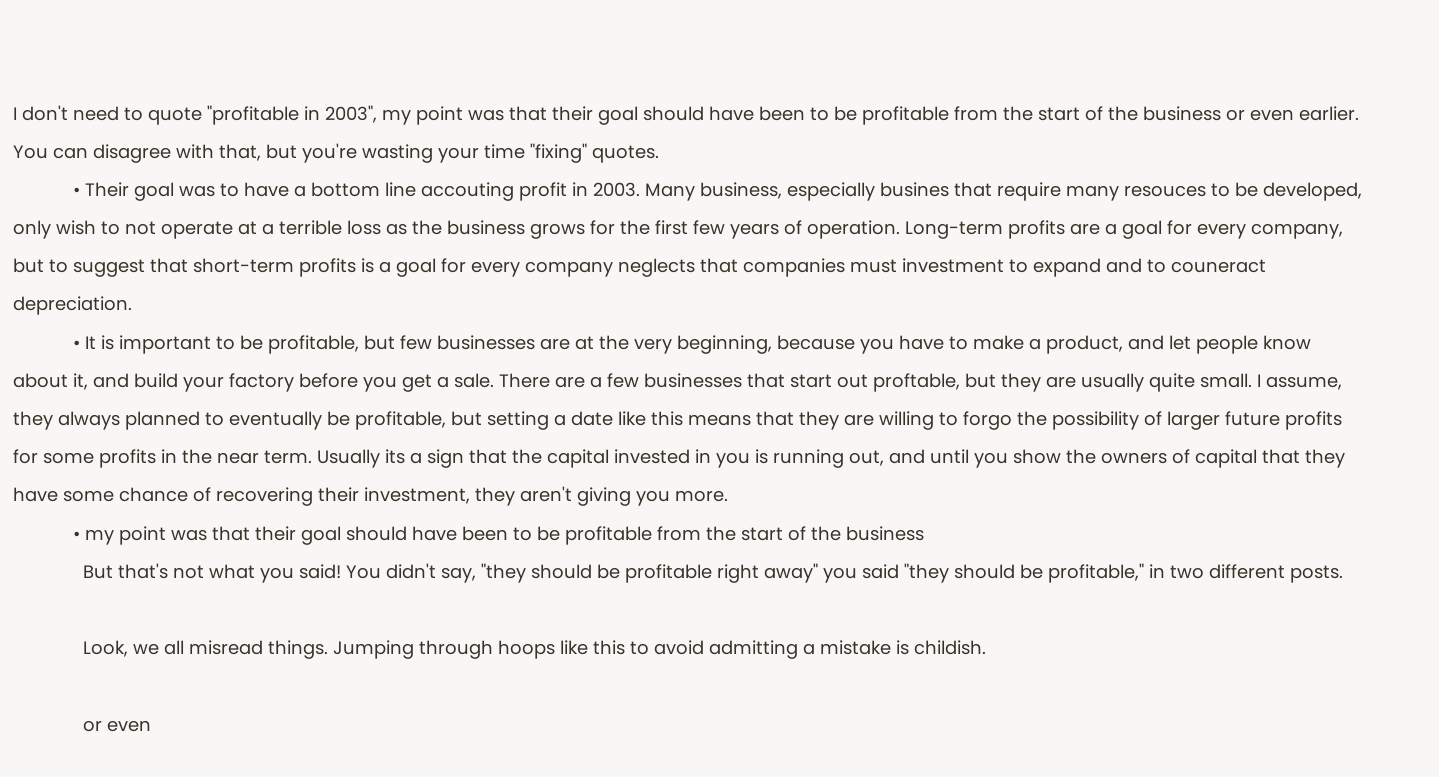I don't need to quote "profitable in 2003", my point was that their goal should have been to be profitable from the start of the business or even earlier. You can disagree with that, but you're wasting your time "fixing" quotes.
            • Their goal was to have a bottom line accouting profit in 2003. Many business, especially busines that require many resouces to be developed, only wish to not operate at a terrible loss as the business grows for the first few years of operation. Long-term profits are a goal for every company, but to suggest that short-term profits is a goal for every company neglects that companies must investment to expand and to couneract depreciation.
            • It is important to be profitable, but few businesses are at the very beginning, because you have to make a product, and let people know about it, and build your factory before you get a sale. There are a few businesses that start out proftable, but they are usually quite small. I assume, they always planned to eventually be profitable, but setting a date like this means that they are willing to forgo the possibility of larger future profits for some profits in the near term. Usually its a sign that the capital invested in you is running out, and until you show the owners of capital that they have some chance of recovering their investment, they aren't giving you more.
            • my point was that their goal should have been to be profitable from the start of the business
              But that's not what you said! You didn't say, "they should be profitable right away" you said "they should be profitable," in two different posts.

              Look, we all misread things. Jumping through hoops like this to avoid admitting a mistake is childish.

              or even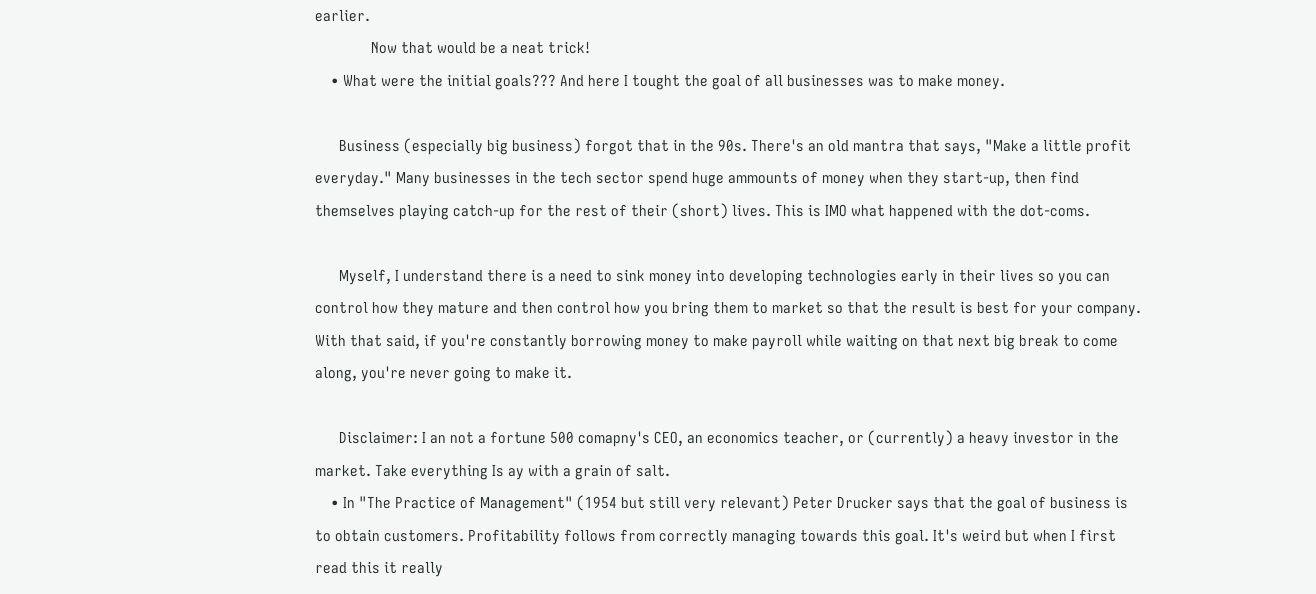earlier.
              Now that would be a neat trick!
    • What were the initial goals??? And here I tought the goal of all businesses was to make money.

      Business (especially big business) forgot that in the 90s. There's an old mantra that says, "Make a little profit everyday." Many businesses in the tech sector spend huge ammounts of money when they start-up, then find themselves playing catch-up for the rest of their (short) lives. This is IMO what happened with the dot-coms.

      Myself, I understand there is a need to sink money into developing technologies early in their lives so you can control how they mature and then control how you bring them to market so that the result is best for your company. With that said, if you're constantly borrowing money to make payroll while waiting on that next big break to come along, you're never going to make it.

      Disclaimer: I an not a fortune 500 comapny's CEO, an economics teacher, or (currently) a heavy investor in the market. Take everything Is ay with a grain of salt.
    • In "The Practice of Management" (1954 but still very relevant) Peter Drucker says that the goal of business is to obtain customers. Profitability follows from correctly managing towards this goal. It's weird but when I first read this it really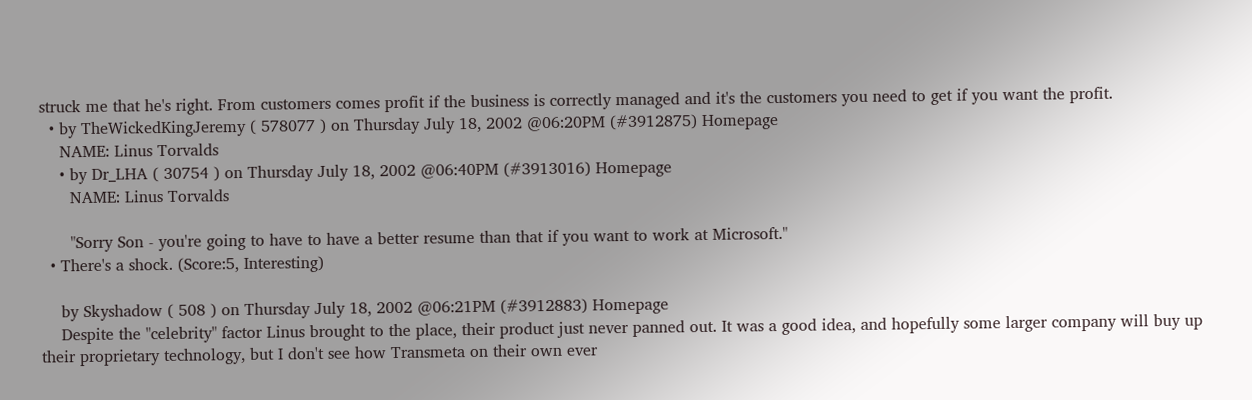struck me that he's right. From customers comes profit if the business is correctly managed and it's the customers you need to get if you want the profit.
  • by TheWickedKingJeremy ( 578077 ) on Thursday July 18, 2002 @06:20PM (#3912875) Homepage
    NAME: Linus Torvalds
    • by Dr_LHA ( 30754 ) on Thursday July 18, 2002 @06:40PM (#3913016) Homepage
      NAME: Linus Torvalds

      "Sorry Son - you're going to have to have a better resume than that if you want to work at Microsoft."
  • There's a shock. (Score:5, Interesting)

    by Skyshadow ( 508 ) on Thursday July 18, 2002 @06:21PM (#3912883) Homepage
    Despite the "celebrity" factor Linus brought to the place, their product just never panned out. It was a good idea, and hopefully some larger company will buy up their proprietary technology, but I don't see how Transmeta on their own ever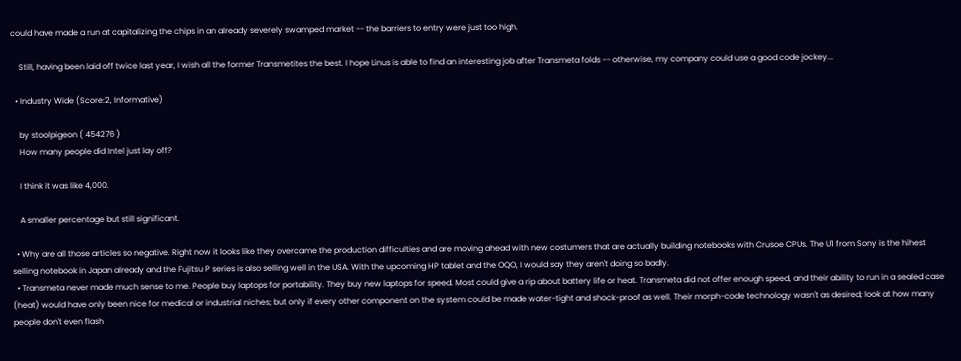could have made a run at capitalizing the chips in an already severely swamped market -- the barriers to entry were just too high.

    Still, having been laid off twice last year, I wish all the former Transmetites the best. I hope Linus is able to find an interesting job after Transmeta folds -- otherwise, my company could use a good code jockey...

  • Industry Wide (Score:2, Informative)

    by stoolpigeon ( 454276 )
    How many people did Intel just lay off?

    I think it was like 4,000.

    A smaller percentage but still significant.

  • Why are all those articles so negative. Right now it looks like they overcame the production difficulties and are moving ahead with new costumers that are actually building notebooks with Crusoe CPUs. The U1 from Sony is the hihest selling notebook in Japan already and the Fujitsu P series is also selling well in the USA. With the upcoming HP tablet and the OQO, I would say they aren't doing so badly.
  • Transmeta never made much sense to me. People buy laptops for portability. They buy new laptops for speed. Most could give a rip about battery life or heat. Transmeta did not offer enough speed, and their ability to run in a sealed case (heat) would have only been nice for medical or industrial niches; but only if every other component on the system could be made water-tight and shock-proof as well. Their morph-code technology wasn't as desired; look at how many people don't even flash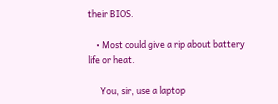their BIOS.

    • Most could give a rip about battery life or heat.

      You, sir, use a laptop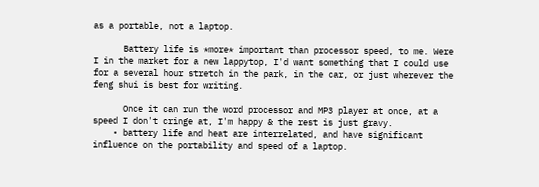as a portable, not a laptop.

      Battery life is *more* important than processor speed, to me. Were I in the market for a new lappytop, I'd want something that I could use for a several hour stretch in the park, in the car, or just wherever the feng shui is best for writing.

      Once it can run the word processor and MP3 player at once, at a speed I don't cringe at, I'm happy & the rest is just gravy.
    • battery life and heat are interrelated, and have significant influence on the portability and speed of a laptop.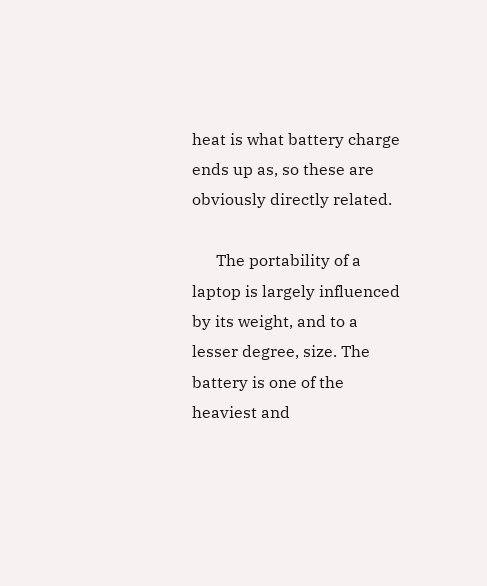heat is what battery charge ends up as, so these are obviously directly related.

      The portability of a laptop is largely influenced by its weight, and to a lesser degree, size. The battery is one of the heaviest and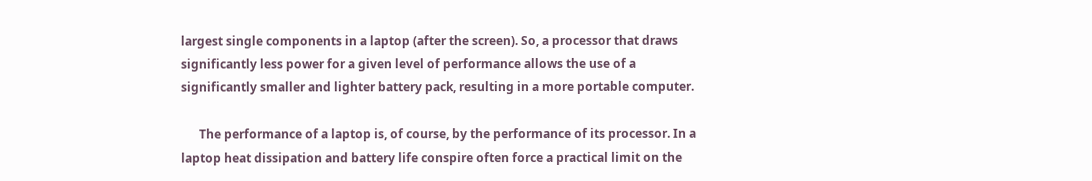largest single components in a laptop (after the screen). So, a processor that draws significantly less power for a given level of performance allows the use of a significantly smaller and lighter battery pack, resulting in a more portable computer.

      The performance of a laptop is, of course, by the performance of its processor. In a laptop heat dissipation and battery life conspire often force a practical limit on the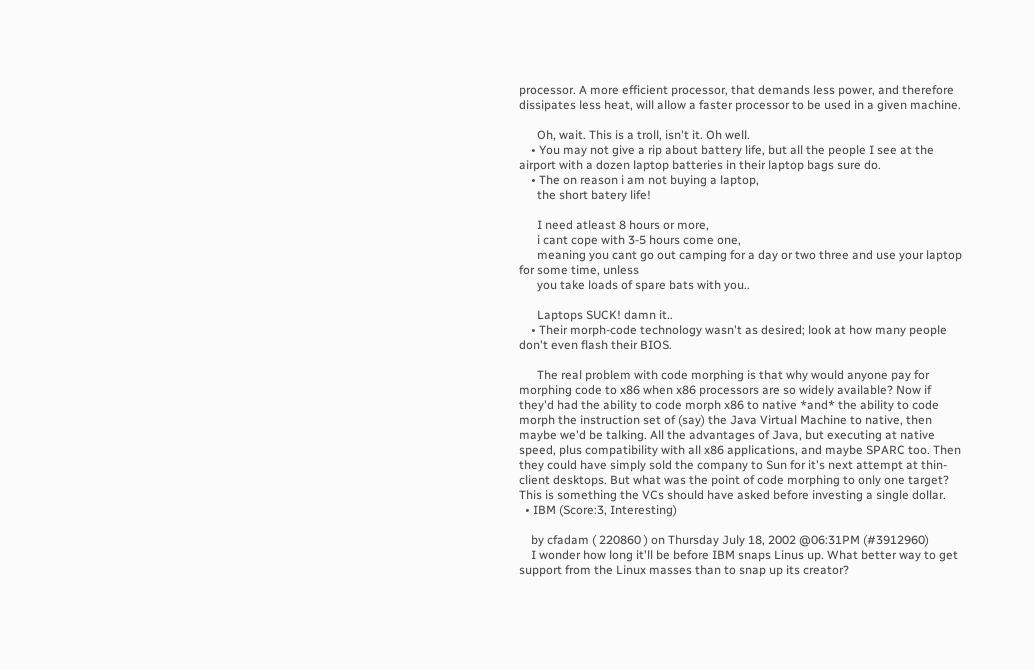processor. A more efficient processor, that demands less power, and therefore dissipates less heat, will allow a faster processor to be used in a given machine.

      Oh, wait. This is a troll, isn't it. Oh well.
    • You may not give a rip about battery life, but all the people I see at the airport with a dozen laptop batteries in their laptop bags sure do.
    • The on reason i am not buying a laptop,
      the short batery life!

      I need atleast 8 hours or more,
      i cant cope with 3-5 hours come one,
      meaning you cant go out camping for a day or two three and use your laptop for some time, unless
      you take loads of spare bats with you..

      Laptops SUCK! damn it..
    • Their morph-code technology wasn't as desired; look at how many people don't even flash their BIOS.

      The real problem with code morphing is that why would anyone pay for morphing code to x86 when x86 processors are so widely available? Now if they'd had the ability to code morph x86 to native *and* the ability to code morph the instruction set of (say) the Java Virtual Machine to native, then maybe we'd be talking. All the advantages of Java, but executing at native speed, plus compatibility with all x86 applications, and maybe SPARC too. Then they could have simply sold the company to Sun for it's next attempt at thin-client desktops. But what was the point of code morphing to only one target? This is something the VCs should have asked before investing a single dollar.
  • IBM (Score:3, Interesting)

    by cfadam ( 220860 ) on Thursday July 18, 2002 @06:31PM (#3912960)
    I wonder how long it'll be before IBM snaps Linus up. What better way to get support from the Linux masses than to snap up its creator?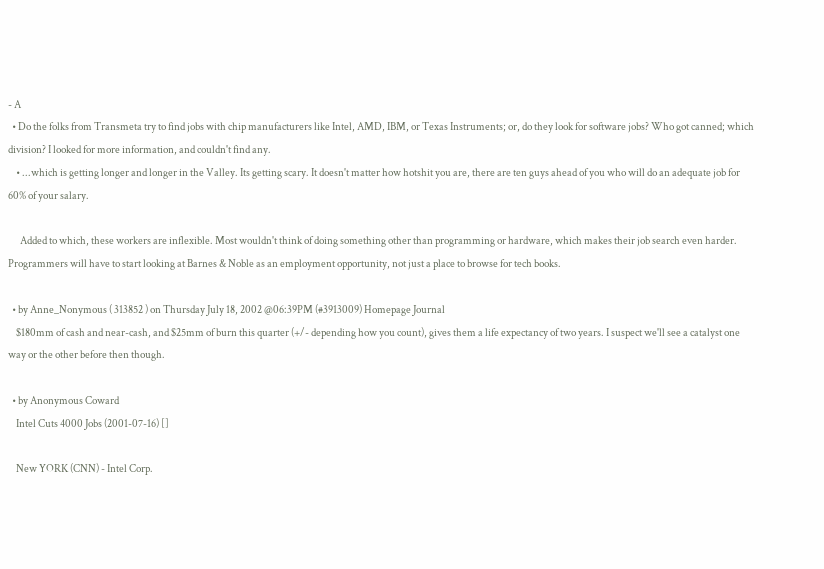- A
  • Do the folks from Transmeta try to find jobs with chip manufacturers like Intel, AMD, IBM, or Texas Instruments; or, do they look for software jobs? Who got canned; which division? I looked for more information, and couldn't find any.
    • ...which is getting longer and longer in the Valley. Its getting scary. It doesn't matter how hotshit you are, there are ten guys ahead of you who will do an adequate job for 60% of your salary.

      Added to which, these workers are inflexible. Most wouldn't think of doing something other than programming or hardware, which makes their job search even harder. Programmers will have to start looking at Barnes & Noble as an employment opportunity, not just a place to browse for tech books.

  • by Anne_Nonymous ( 313852 ) on Thursday July 18, 2002 @06:39PM (#3913009) Homepage Journal
    $180mm of cash and near-cash, and $25mm of burn this quarter (+/- depending how you count), gives them a life expectancy of two years. I suspect we'll see a catalyst one way or the other before then though.

  • by Anonymous Coward
    Intel Cuts 4000 Jobs (2001-07-16) []

    New YORK (CNN) - Intel Corp.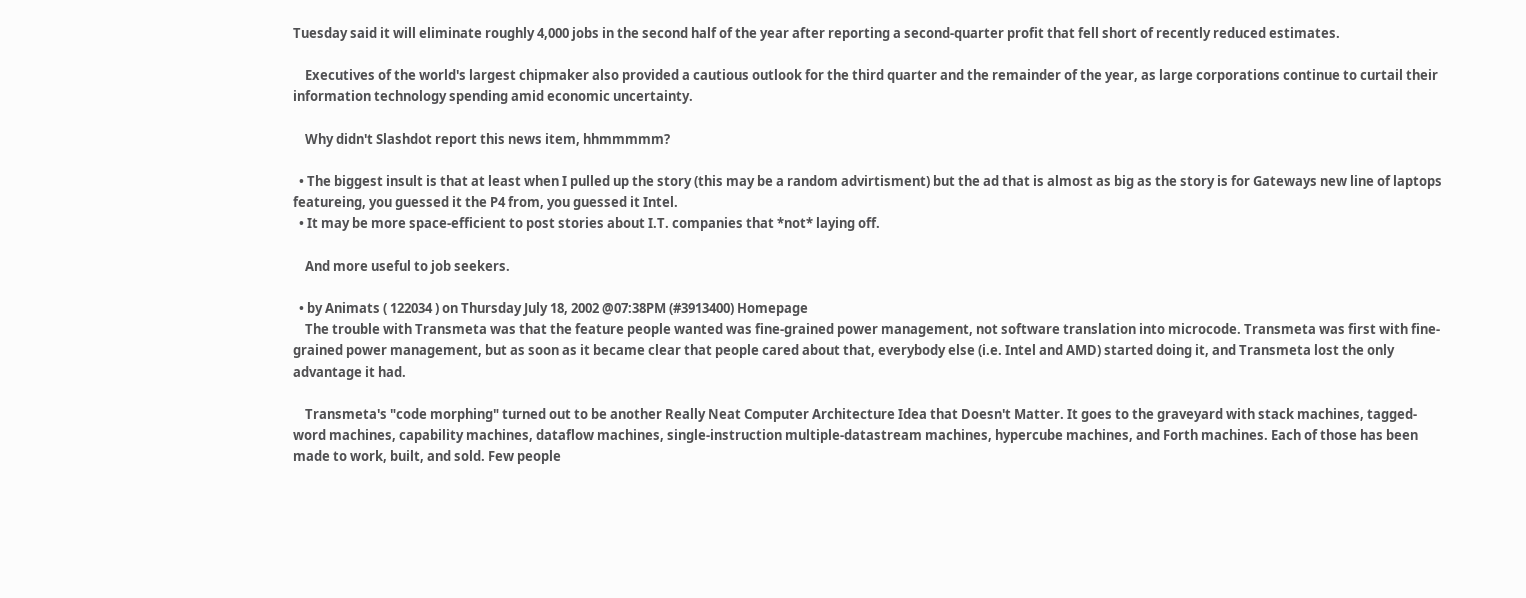Tuesday said it will eliminate roughly 4,000 jobs in the second half of the year after reporting a second-quarter profit that fell short of recently reduced estimates.

    Executives of the world's largest chipmaker also provided a cautious outlook for the third quarter and the remainder of the year, as large corporations continue to curtail their information technology spending amid economic uncertainty.

    Why didn't Slashdot report this news item, hhmmmmm?

  • The biggest insult is that at least when I pulled up the story (this may be a random advirtisment) but the ad that is almost as big as the story is for Gateways new line of laptops featureing, you guessed it the P4 from, you guessed it Intel.
  • It may be more space-efficient to post stories about I.T. companies that *not* laying off.

    And more useful to job seekers.

  • by Animats ( 122034 ) on Thursday July 18, 2002 @07:38PM (#3913400) Homepage
    The trouble with Transmeta was that the feature people wanted was fine-grained power management, not software translation into microcode. Transmeta was first with fine-grained power management, but as soon as it became clear that people cared about that, everybody else (i.e. Intel and AMD) started doing it, and Transmeta lost the only advantage it had.

    Transmeta's "code morphing" turned out to be another Really Neat Computer Architecture Idea that Doesn't Matter. It goes to the graveyard with stack machines, tagged-word machines, capability machines, dataflow machines, single-instruction multiple-datastream machines, hypercube machines, and Forth machines. Each of those has been made to work, built, and sold. Few people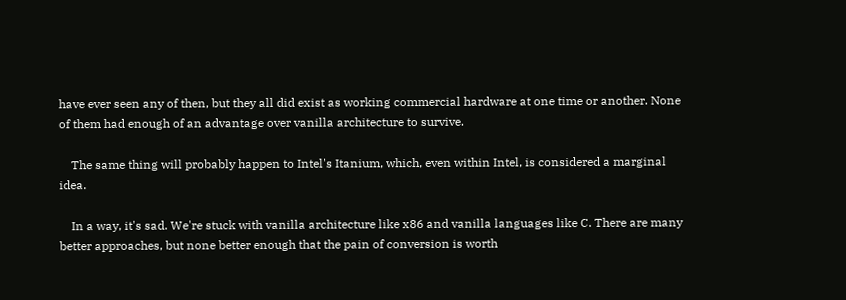have ever seen any of then, but they all did exist as working commercial hardware at one time or another. None of them had enough of an advantage over vanilla architecture to survive.

    The same thing will probably happen to Intel's Itanium, which, even within Intel, is considered a marginal idea.

    In a way, it's sad. We're stuck with vanilla architecture like x86 and vanilla languages like C. There are many better approaches, but none better enough that the pain of conversion is worth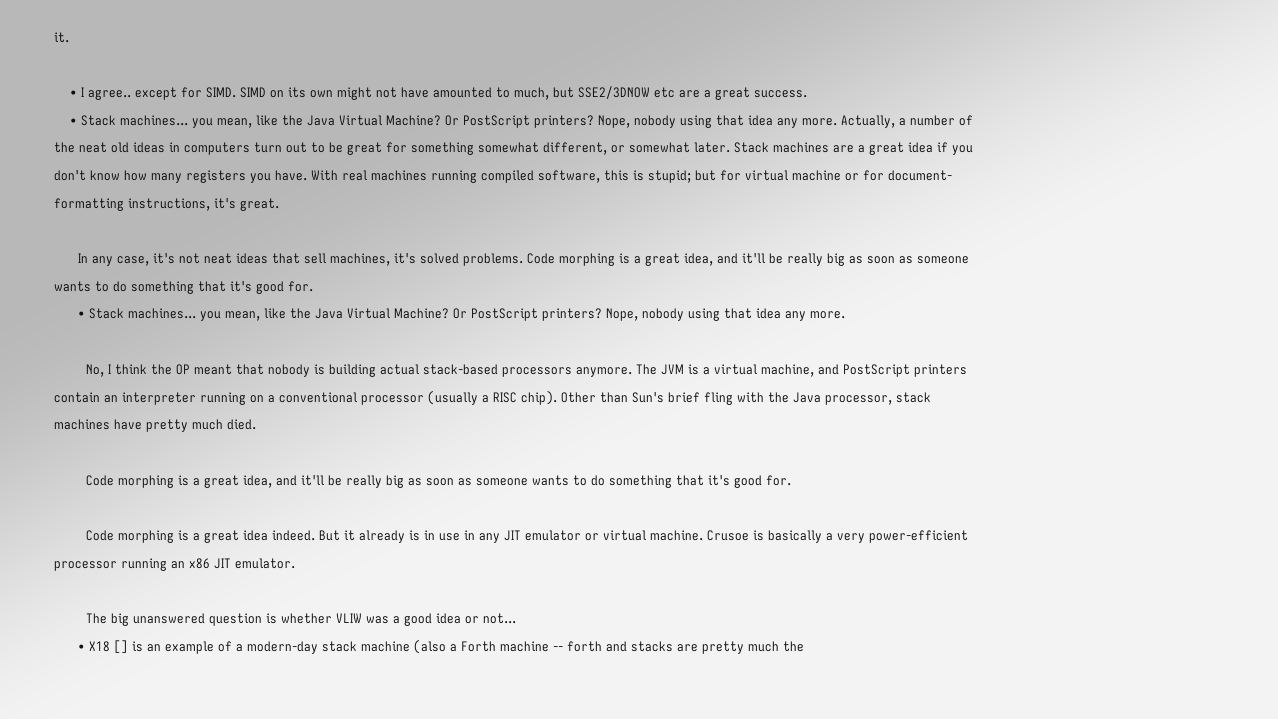it.

    • I agree.. except for SIMD. SIMD on its own might not have amounted to much, but SSE2/3DNOW etc are a great success.
    • Stack machines... you mean, like the Java Virtual Machine? Or PostScript printers? Nope, nobody using that idea any more. Actually, a number of the neat old ideas in computers turn out to be great for something somewhat different, or somewhat later. Stack machines are a great idea if you don't know how many registers you have. With real machines running compiled software, this is stupid; but for virtual machine or for document-formatting instructions, it's great.

      In any case, it's not neat ideas that sell machines, it's solved problems. Code morphing is a great idea, and it'll be really big as soon as someone wants to do something that it's good for.
      • Stack machines... you mean, like the Java Virtual Machine? Or PostScript printers? Nope, nobody using that idea any more.

        No, I think the OP meant that nobody is building actual stack-based processors anymore. The JVM is a virtual machine, and PostScript printers contain an interpreter running on a conventional processor (usually a RISC chip). Other than Sun's brief fling with the Java processor, stack machines have pretty much died.

        Code morphing is a great idea, and it'll be really big as soon as someone wants to do something that it's good for.

        Code morphing is a great idea indeed. But it already is in use in any JIT emulator or virtual machine. Crusoe is basically a very power-efficient processor running an x86 JIT emulator.

        The big unanswered question is whether VLIW was a good idea or not...
      • X18 [] is an example of a modern-day stack machine (also a Forth machine -- forth and stacks are pretty much the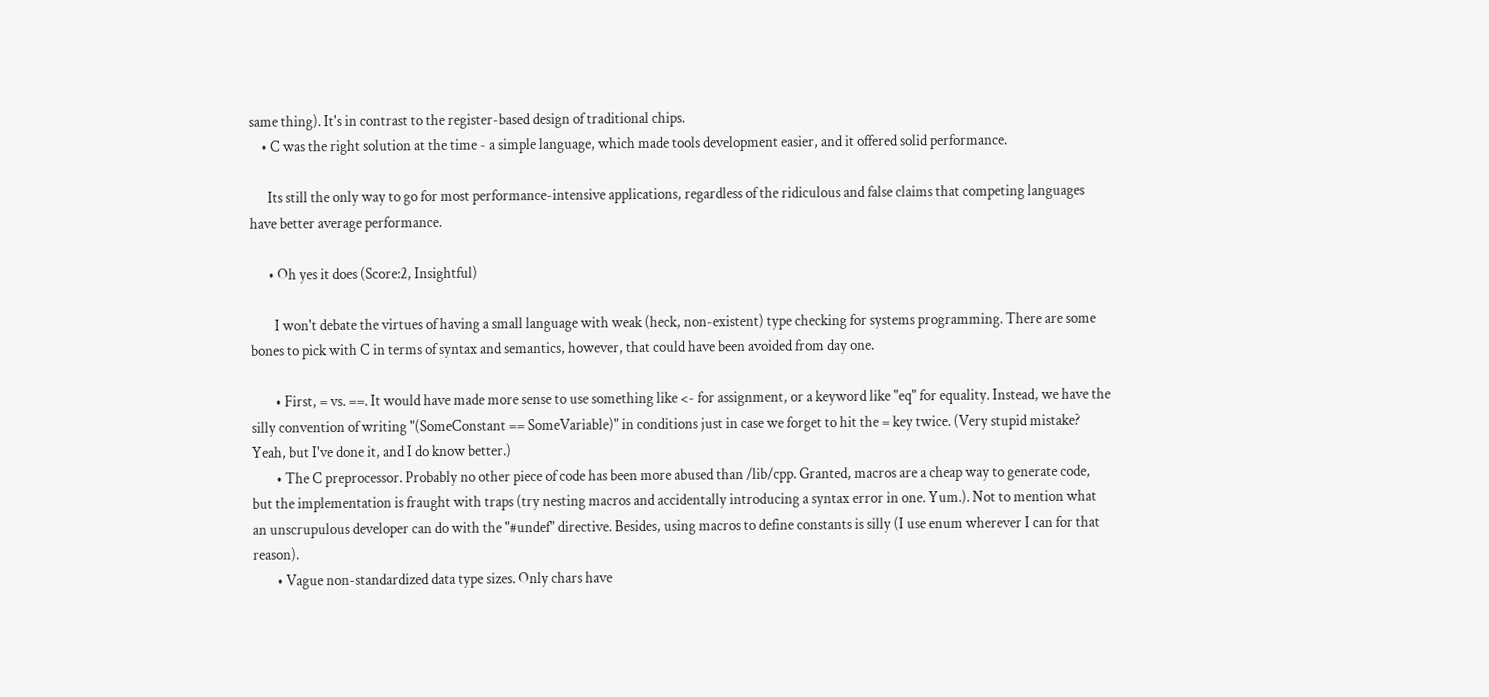same thing). It's in contrast to the register-based design of traditional chips.
    • C was the right solution at the time - a simple language, which made tools development easier, and it offered solid performance.

      Its still the only way to go for most performance-intensive applications, regardless of the ridiculous and false claims that competing languages have better average performance.

      • Oh yes it does (Score:2, Insightful)

        I won't debate the virtues of having a small language with weak (heck, non-existent) type checking for systems programming. There are some bones to pick with C in terms of syntax and semantics, however, that could have been avoided from day one.

        • First, = vs. ==. It would have made more sense to use something like <- for assignment, or a keyword like "eq" for equality. Instead, we have the silly convention of writing "(SomeConstant == SomeVariable)" in conditions just in case we forget to hit the = key twice. (Very stupid mistake? Yeah, but I've done it, and I do know better.)
        • The C preprocessor. Probably no other piece of code has been more abused than /lib/cpp. Granted, macros are a cheap way to generate code, but the implementation is fraught with traps (try nesting macros and accidentally introducing a syntax error in one. Yum.). Not to mention what an unscrupulous developer can do with the "#undef" directive. Besides, using macros to define constants is silly (I use enum wherever I can for that reason).
        • Vague non-standardized data type sizes. Only chars have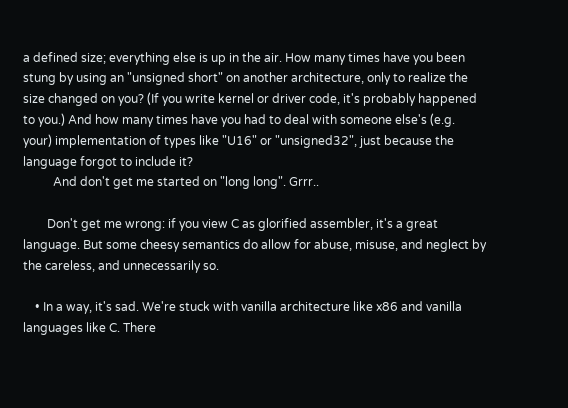a defined size; everything else is up in the air. How many times have you been stung by using an "unsigned short" on another architecture, only to realize the size changed on you? (If you write kernel or driver code, it's probably happened to you.) And how many times have you had to deal with someone else's (e.g. your) implementation of types like "U16" or "unsigned32", just because the language forgot to include it?
          And don't get me started on "long long". Grrr..

        Don't get me wrong: if you view C as glorified assembler, it's a great language. But some cheesy semantics do allow for abuse, misuse, and neglect by the careless, and unnecessarily so.

    • In a way, it's sad. We're stuck with vanilla architecture like x86 and vanilla languages like C. There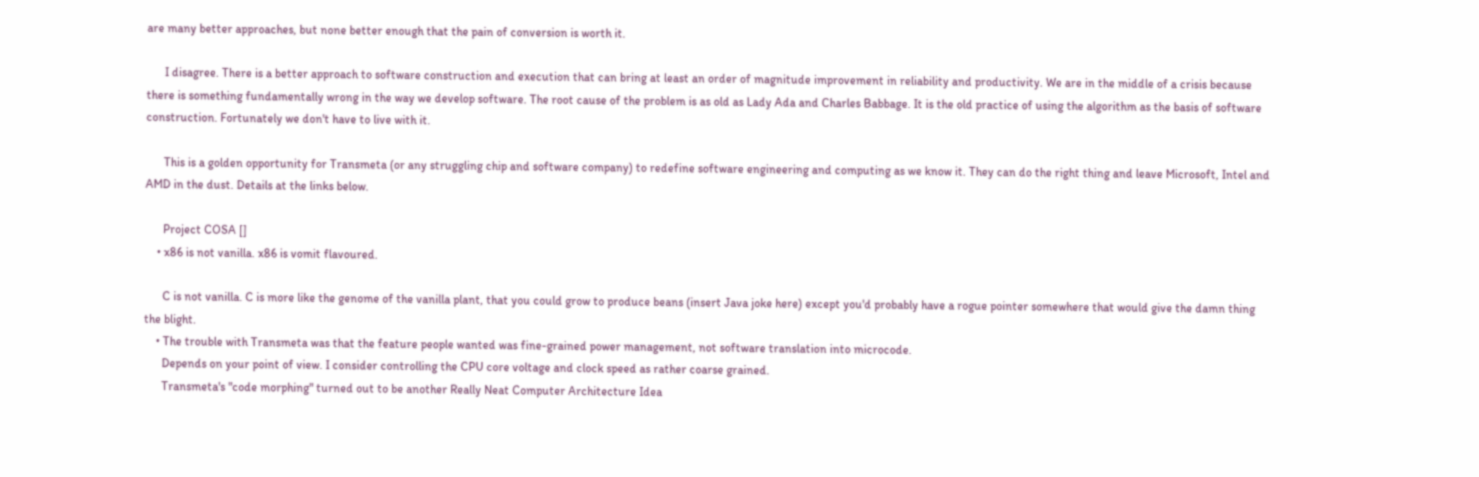are many better approaches, but none better enough that the pain of conversion is worth it.

      I disagree. There is a better approach to software construction and execution that can bring at least an order of magnitude improvement in reliability and productivity. We are in the middle of a crisis because there is something fundamentally wrong in the way we develop software. The root cause of the problem is as old as Lady Ada and Charles Babbage. It is the old practice of using the algorithm as the basis of software construction. Fortunately we don't have to live with it.

      This is a golden opportunity for Transmeta (or any struggling chip and software company) to redefine software engineering and computing as we know it. They can do the right thing and leave Microsoft, Intel and AMD in the dust. Details at the links below.

      Project COSA []
    • x86 is not vanilla. x86 is vomit flavoured.

      C is not vanilla. C is more like the genome of the vanilla plant, that you could grow to produce beans (insert Java joke here) except you'd probably have a rogue pointer somewhere that would give the damn thing the blight.
    • The trouble with Transmeta was that the feature people wanted was fine-grained power management, not software translation into microcode.
      Depends on your point of view. I consider controlling the CPU core voltage and clock speed as rather coarse grained.
      Transmeta's "code morphing" turned out to be another Really Neat Computer Architecture Idea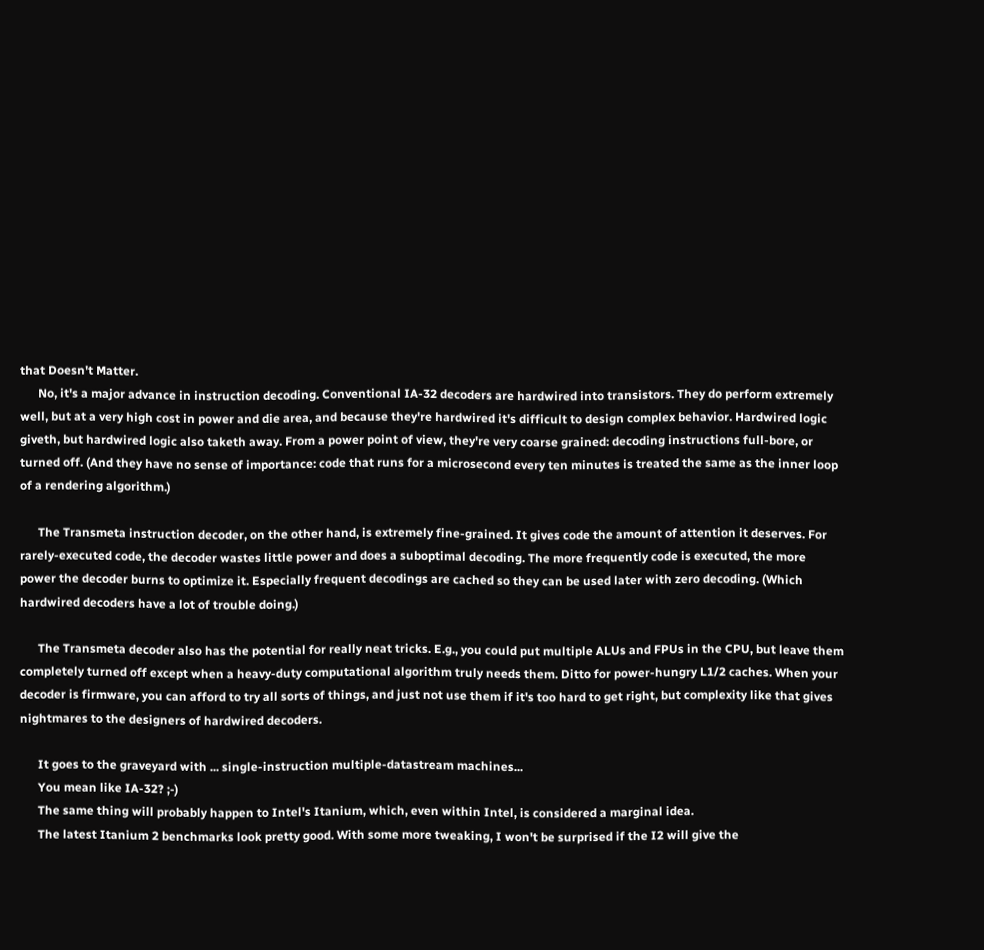that Doesn't Matter.
      No, it's a major advance in instruction decoding. Conventional IA-32 decoders are hardwired into transistors. They do perform extremely well, but at a very high cost in power and die area, and because they're hardwired it's difficult to design complex behavior. Hardwired logic giveth, but hardwired logic also taketh away. From a power point of view, they're very coarse grained: decoding instructions full-bore, or turned off. (And they have no sense of importance: code that runs for a microsecond every ten minutes is treated the same as the inner loop of a rendering algorithm.)

      The Transmeta instruction decoder, on the other hand, is extremely fine-grained. It gives code the amount of attention it deserves. For rarely-executed code, the decoder wastes little power and does a suboptimal decoding. The more frequently code is executed, the more power the decoder burns to optimize it. Especially frequent decodings are cached so they can be used later with zero decoding. (Which hardwired decoders have a lot of trouble doing.)

      The Transmeta decoder also has the potential for really neat tricks. E.g., you could put multiple ALUs and FPUs in the CPU, but leave them completely turned off except when a heavy-duty computational algorithm truly needs them. Ditto for power-hungry L1/2 caches. When your decoder is firmware, you can afford to try all sorts of things, and just not use them if it's too hard to get right, but complexity like that gives nightmares to the designers of hardwired decoders.

      It goes to the graveyard with ... single-instruction multiple-datastream machines...
      You mean like IA-32? ;-)
      The same thing will probably happen to Intel's Itanium, which, even within Intel, is considered a marginal idea.
      The latest Itanium 2 benchmarks look pretty good. With some more tweaking, I won't be surprised if the I2 will give the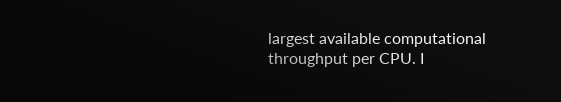largest available computational throughput per CPU. I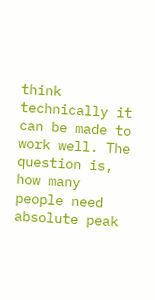think technically it can be made to work well. The question is, how many people need absolute peak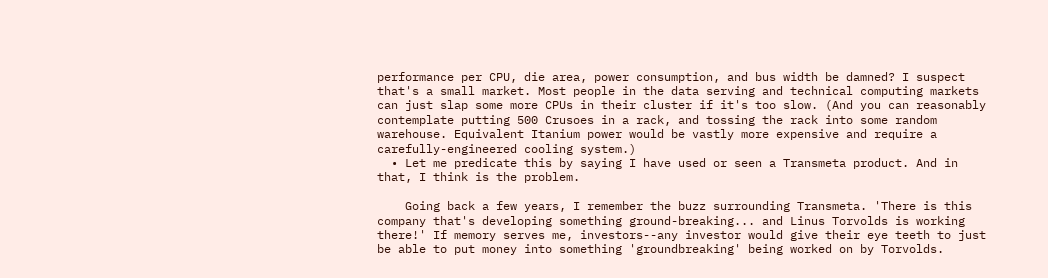performance per CPU, die area, power consumption, and bus width be damned? I suspect that's a small market. Most people in the data serving and technical computing markets can just slap some more CPUs in their cluster if it's too slow. (And you can reasonably contemplate putting 500 Crusoes in a rack, and tossing the rack into some random warehouse. Equivalent Itanium power would be vastly more expensive and require a carefully-engineered cooling system.)
  • Let me predicate this by saying I have used or seen a Transmeta product. And in that, I think is the problem.

    Going back a few years, I remember the buzz surrounding Transmeta. 'There is this company that's developing something ground-breaking... and Linus Torvolds is working there!' If memory serves me, investors--any investor would give their eye teeth to just be able to put money into something 'groundbreaking' being worked on by Torvolds.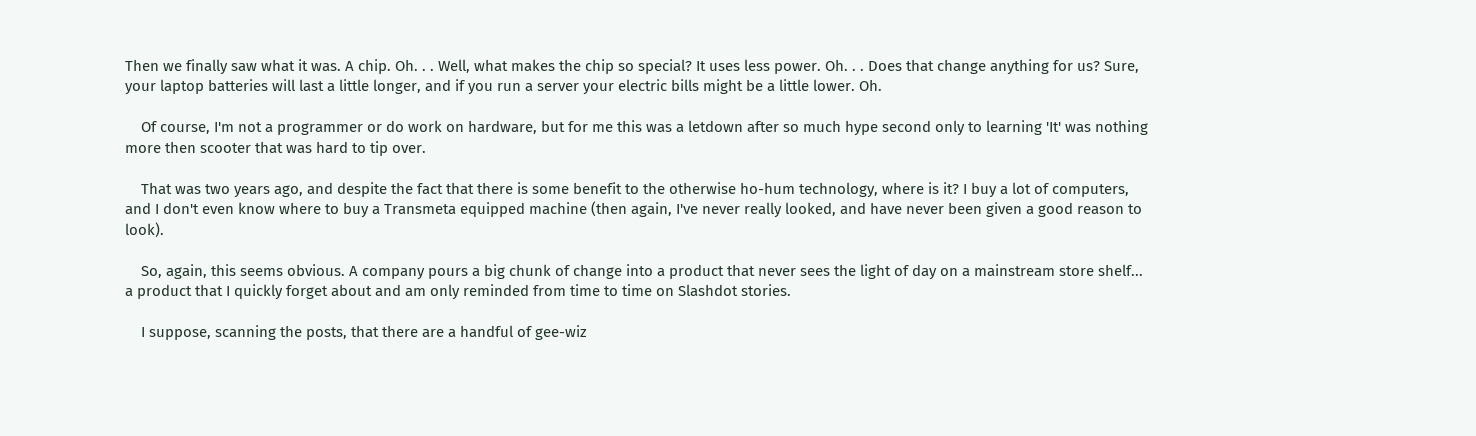Then we finally saw what it was. A chip. Oh. . . Well, what makes the chip so special? It uses less power. Oh. . . Does that change anything for us? Sure, your laptop batteries will last a little longer, and if you run a server your electric bills might be a little lower. Oh.

    Of course, I'm not a programmer or do work on hardware, but for me this was a letdown after so much hype second only to learning 'It' was nothing more then scooter that was hard to tip over.

    That was two years ago, and despite the fact that there is some benefit to the otherwise ho-hum technology, where is it? I buy a lot of computers, and I don't even know where to buy a Transmeta equipped machine (then again, I've never really looked, and have never been given a good reason to look).

    So, again, this seems obvious. A company pours a big chunk of change into a product that never sees the light of day on a mainstream store shelf... a product that I quickly forget about and am only reminded from time to time on Slashdot stories.

    I suppose, scanning the posts, that there are a handful of gee-wiz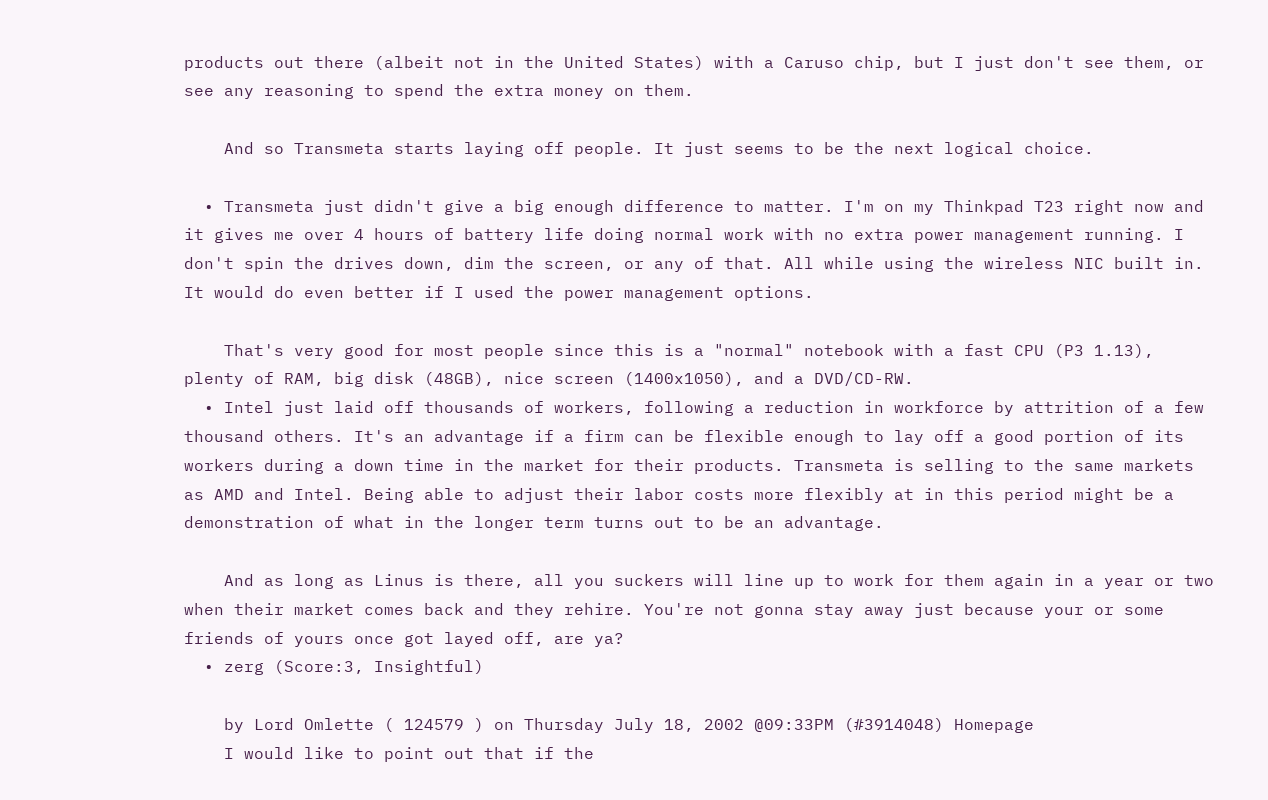products out there (albeit not in the United States) with a Caruso chip, but I just don't see them, or see any reasoning to spend the extra money on them.

    And so Transmeta starts laying off people. It just seems to be the next logical choice.

  • Transmeta just didn't give a big enough difference to matter. I'm on my Thinkpad T23 right now and it gives me over 4 hours of battery life doing normal work with no extra power management running. I don't spin the drives down, dim the screen, or any of that. All while using the wireless NIC built in. It would do even better if I used the power management options.

    That's very good for most people since this is a "normal" notebook with a fast CPU (P3 1.13), plenty of RAM, big disk (48GB), nice screen (1400x1050), and a DVD/CD-RW.
  • Intel just laid off thousands of workers, following a reduction in workforce by attrition of a few thousand others. It's an advantage if a firm can be flexible enough to lay off a good portion of its workers during a down time in the market for their products. Transmeta is selling to the same markets as AMD and Intel. Being able to adjust their labor costs more flexibly at in this period might be a demonstration of what in the longer term turns out to be an advantage.

    And as long as Linus is there, all you suckers will line up to work for them again in a year or two when their market comes back and they rehire. You're not gonna stay away just because your or some friends of yours once got layed off, are ya?
  • zerg (Score:3, Insightful)

    by Lord Omlette ( 124579 ) on Thursday July 18, 2002 @09:33PM (#3914048) Homepage
    I would like to point out that if the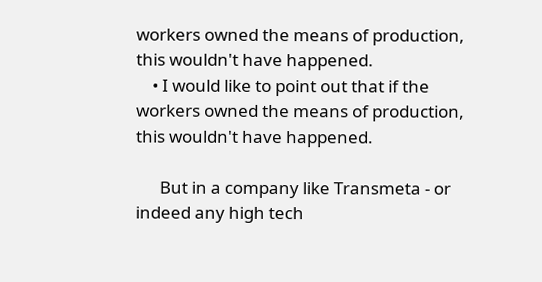workers owned the means of production, this wouldn't have happened.
    • I would like to point out that if the workers owned the means of production, this wouldn't have happened.

      But in a company like Transmeta - or indeed any high tech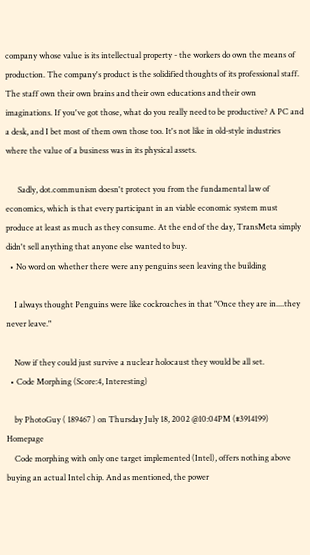company whose value is its intellectual property - the workers do own the means of production. The company's product is the solidified thoughts of its professional staff. The staff own their own brains and their own educations and their own imaginations. If you've got those, what do you really need to be productive? A PC and a desk, and I bet most of them own those too. It's not like in old-style industries where the value of a business was in its physical assets.

      Sadly, dot.communism doesn't protect you from the fundamental law of economics, which is that every participant in an viable economic system must produce at least as much as they consume. At the end of the day, TransMeta simply didn't sell anything that anyone else wanted to buy.
  • No word on whether there were any penguins seen leaving the building

    I always thought Penguins were like cockroaches in that "Once they are in....they never leave."

    Now if they could just survive a nuclear holocaust they would be all set.
  • Code Morphing (Score:4, Interesting)

    by PhotoGuy ( 189467 ) on Thursday July 18, 2002 @10:04PM (#3914199) Homepage
    Code morphing with only one target implemented (Intel), offers nothing above buying an actual Intel chip. And as mentioned, the power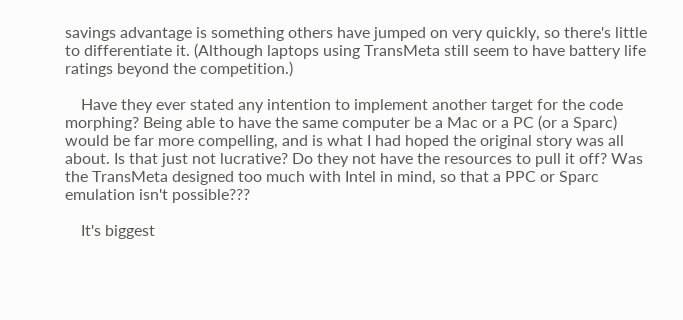savings advantage is something others have jumped on very quickly, so there's little to differentiate it. (Although laptops using TransMeta still seem to have battery life ratings beyond the competition.)

    Have they ever stated any intention to implement another target for the code morphing? Being able to have the same computer be a Mac or a PC (or a Sparc) would be far more compelling, and is what I had hoped the original story was all about. Is that just not lucrative? Do they not have the resources to pull it off? Was the TransMeta designed too much with Intel in mind, so that a PPC or Sparc emulation isn't possible???

    It's biggest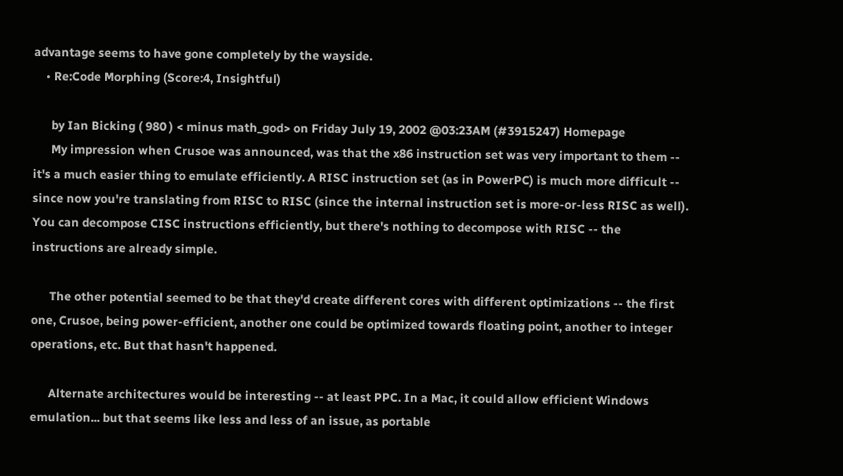advantage seems to have gone completely by the wayside.
    • Re:Code Morphing (Score:4, Insightful)

      by Ian Bicking ( 980 ) < minus math_god> on Friday July 19, 2002 @03:23AM (#3915247) Homepage
      My impression when Crusoe was announced, was that the x86 instruction set was very important to them -- it's a much easier thing to emulate efficiently. A RISC instruction set (as in PowerPC) is much more difficult -- since now you're translating from RISC to RISC (since the internal instruction set is more-or-less RISC as well). You can decompose CISC instructions efficiently, but there's nothing to decompose with RISC -- the instructions are already simple.

      The other potential seemed to be that they'd create different cores with different optimizations -- the first one, Crusoe, being power-efficient, another one could be optimized towards floating point, another to integer operations, etc. But that hasn't happened.

      Alternate architectures would be interesting -- at least PPC. In a Mac, it could allow efficient Windows emulation... but that seems like less and less of an issue, as portable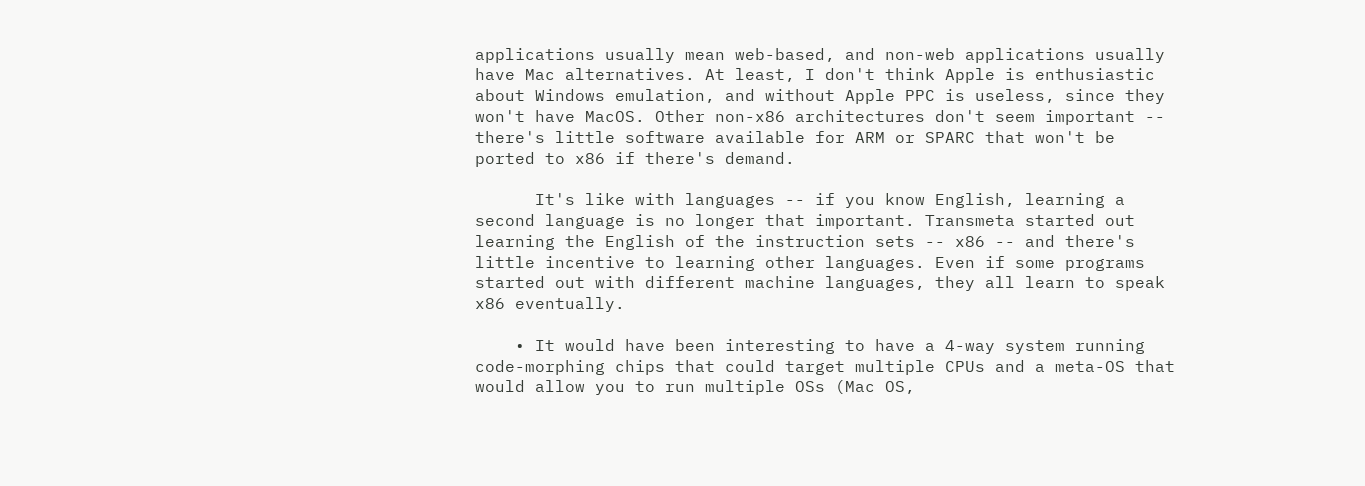applications usually mean web-based, and non-web applications usually have Mac alternatives. At least, I don't think Apple is enthusiastic about Windows emulation, and without Apple PPC is useless, since they won't have MacOS. Other non-x86 architectures don't seem important -- there's little software available for ARM or SPARC that won't be ported to x86 if there's demand.

      It's like with languages -- if you know English, learning a second language is no longer that important. Transmeta started out learning the English of the instruction sets -- x86 -- and there's little incentive to learning other languages. Even if some programs started out with different machine languages, they all learn to speak x86 eventually.

    • It would have been interesting to have a 4-way system running code-morphing chips that could target multiple CPUs and a meta-OS that would allow you to run multiple OSs (Mac OS,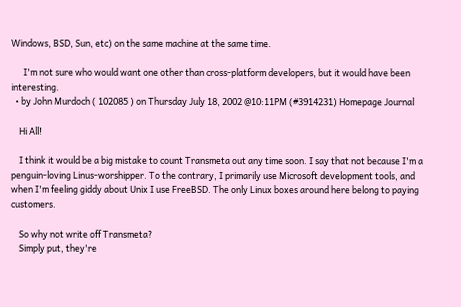Windows, BSD, Sun, etc) on the same machine at the same time.

      I'm not sure who would want one other than cross-platform developers, but it would have been interesting.
  • by John Murdoch ( 102085 ) on Thursday July 18, 2002 @10:11PM (#3914231) Homepage Journal

    Hi All!

    I think it would be a big mistake to count Transmeta out any time soon. I say that not because I'm a penguin-loving Linus-worshipper. To the contrary, I primarily use Microsoft development tools, and when I'm feeling giddy about Unix I use FreeBSD. The only Linux boxes around here belong to paying customers.

    So why not write off Transmeta?
    Simply put, they're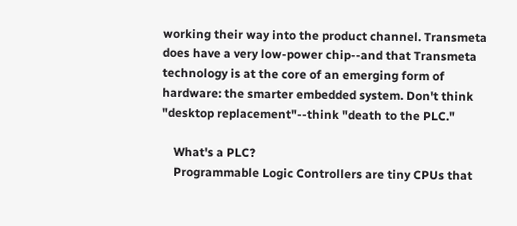working their way into the product channel. Transmeta does have a very low-power chip--and that Transmeta technology is at the core of an emerging form of hardware: the smarter embedded system. Don't think "desktop replacement"--think "death to the PLC."

    What's a PLC?
    Programmable Logic Controllers are tiny CPUs that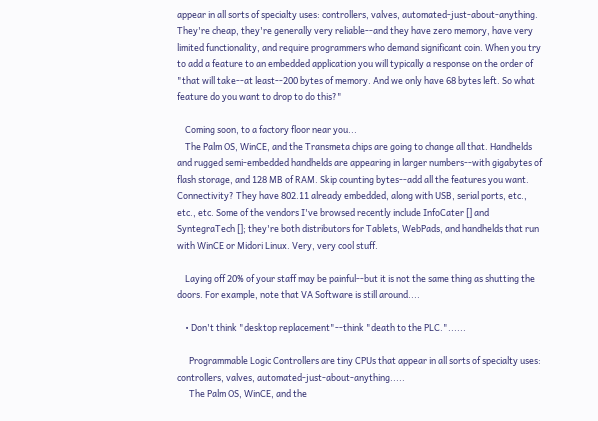appear in all sorts of specialty uses: controllers, valves, automated-just-about-anything. They're cheap, they're generally very reliable--and they have zero memory, have very limited functionality, and require programmers who demand significant coin. When you try to add a feature to an embedded application you will typically a response on the order of "that will take--at least--200 bytes of memory. And we only have 68 bytes left. So what feature do you want to drop to do this?"

    Coming soon, to a factory floor near you...
    The Palm OS, WinCE, and the Transmeta chips are going to change all that. Handhelds and rugged semi-embedded handhelds are appearing in larger numbers--with gigabytes of flash storage, and 128 MB of RAM. Skip counting bytes--add all the features you want. Connectivity? They have 802.11 already embedded, along with USB, serial ports, etc., etc., etc. Some of the vendors I've browsed recently include InfoCater [] and SyntegraTech []; they're both distributors for Tablets, WebPads, and handhelds that run with WinCE or Midori Linux. Very, very cool stuff.

    Laying off 20% of your staff may be painful--but it is not the same thing as shutting the doors. For example, note that VA Software is still around....

    • Don't think "desktop replacement"--think "death to the PLC."......

      Programmable Logic Controllers are tiny CPUs that appear in all sorts of specialty uses: controllers, valves, automated-just-about-anything.....
      The Palm OS, WinCE, and the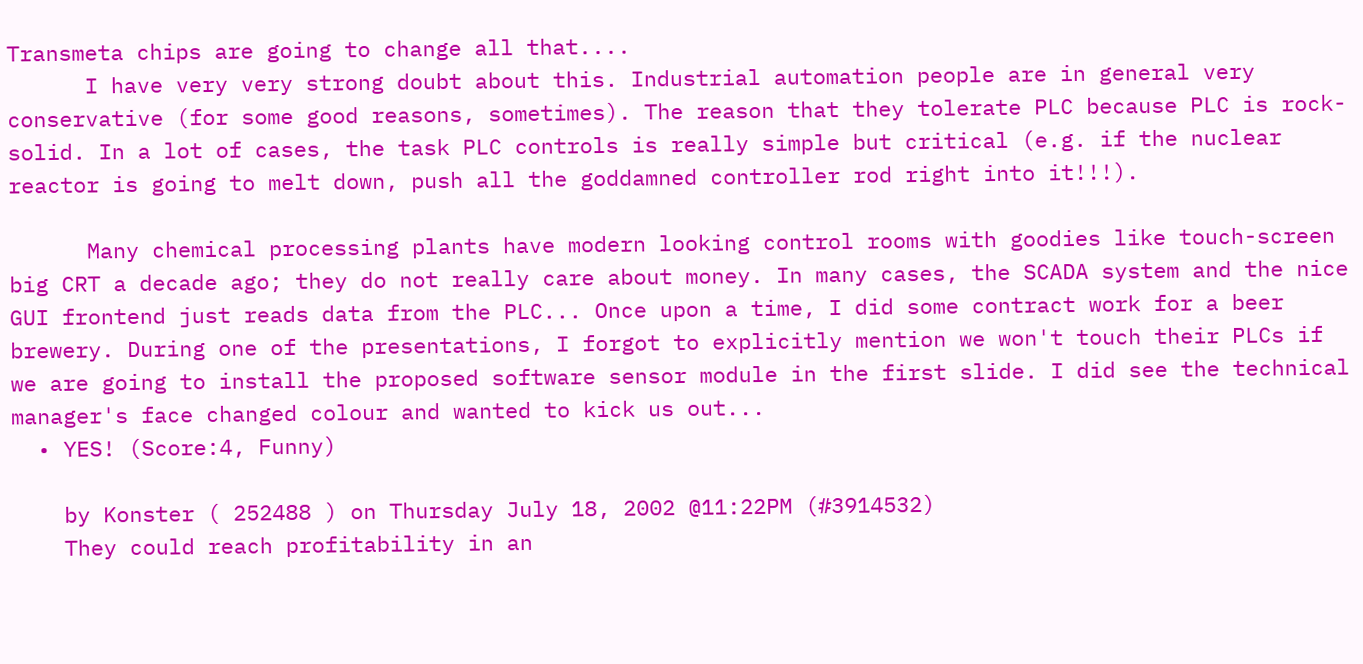Transmeta chips are going to change all that....
      I have very very strong doubt about this. Industrial automation people are in general very conservative (for some good reasons, sometimes). The reason that they tolerate PLC because PLC is rock-solid. In a lot of cases, the task PLC controls is really simple but critical (e.g. if the nuclear reactor is going to melt down, push all the goddamned controller rod right into it!!!).

      Many chemical processing plants have modern looking control rooms with goodies like touch-screen big CRT a decade ago; they do not really care about money. In many cases, the SCADA system and the nice GUI frontend just reads data from the PLC... Once upon a time, I did some contract work for a beer brewery. During one of the presentations, I forgot to explicitly mention we won't touch their PLCs if we are going to install the proposed software sensor module in the first slide. I did see the technical manager's face changed colour and wanted to kick us out...
  • YES! (Score:4, Funny)

    by Konster ( 252488 ) on Thursday July 18, 2002 @11:22PM (#3914532)
    They could reach profitability in an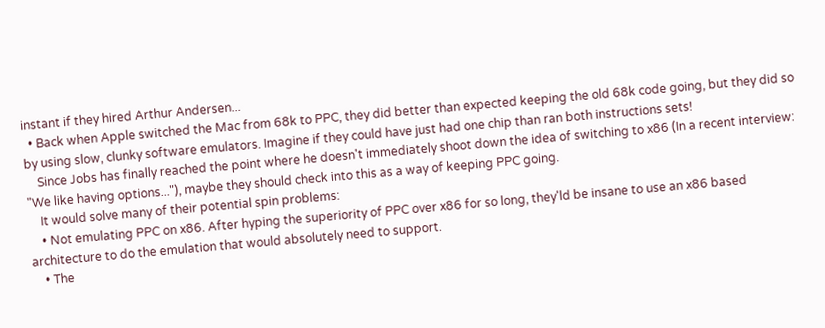instant if they hired Arthur Andersen...
  • Back when Apple switched the Mac from 68k to PPC, they did better than expected keeping the old 68k code going, but they did so by using slow, clunky software emulators. Imagine if they could have just had one chip than ran both instructions sets!
    Since Jobs has finally reached the point where he doesn't immediately shoot down the idea of switching to x86 (In a recent interview: "We like having options..."), maybe they should check into this as a way of keeping PPC going.
    It would solve many of their potential spin problems:
    • Not emulating PPC on x86. After hyping the superiority of PPC over x86 for so long, they'ld be insane to use an x86 based architecture to do the emulation that would absolutely need to support.
    • The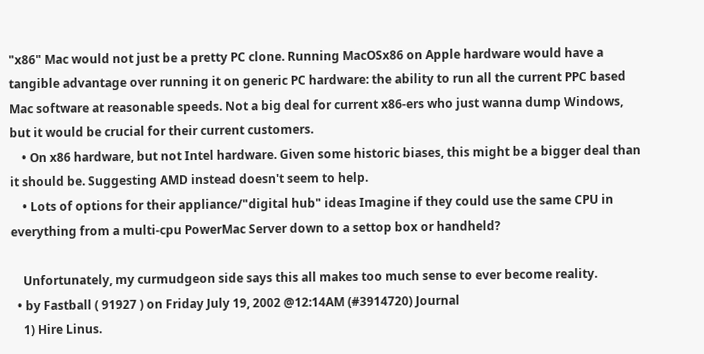"x86" Mac would not just be a pretty PC clone. Running MacOSx86 on Apple hardware would have a tangible advantage over running it on generic PC hardware: the ability to run all the current PPC based Mac software at reasonable speeds. Not a big deal for current x86-ers who just wanna dump Windows, but it would be crucial for their current customers.
    • On x86 hardware, but not Intel hardware. Given some historic biases, this might be a bigger deal than it should be. Suggesting AMD instead doesn't seem to help.
    • Lots of options for their appliance/"digital hub" ideas Imagine if they could use the same CPU in everything from a multi-cpu PowerMac Server down to a settop box or handheld?

    Unfortunately, my curmudgeon side says this all makes too much sense to ever become reality.
  • by Fastball ( 91927 ) on Friday July 19, 2002 @12:14AM (#3914720) Journal
    1) Hire Linus.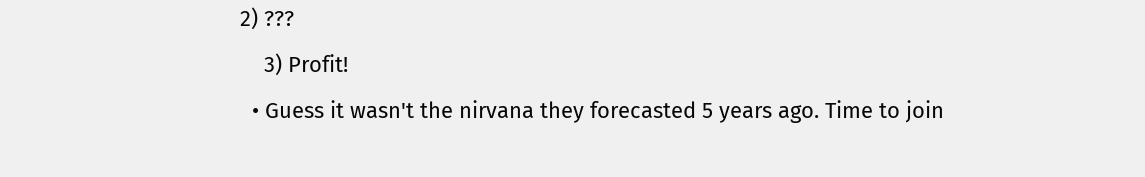2) ???
    3) Profit!
  • Guess it wasn't the nirvana they forecasted 5 years ago. Time to join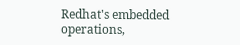Redhat's embedded operations,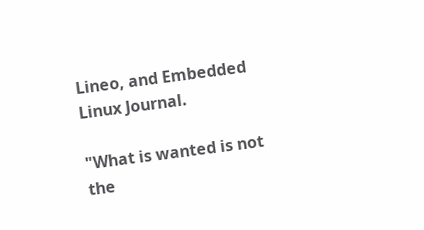Lineo, and Embedded Linux Journal.

"What is wanted is not the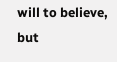will to believe, but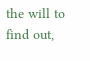the will to find out,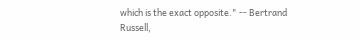which is the exact opposite." -- Bertrand Russell,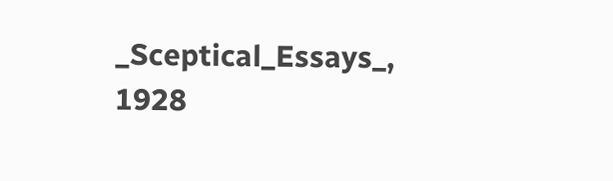_Sceptical_Essays_, 1928